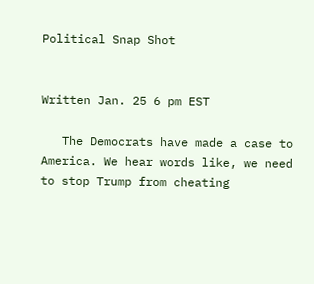Political Snap Shot


Written Jan. 25 6 pm EST

   The Democrats have made a case to America. We hear words like, we need to stop Trump from cheating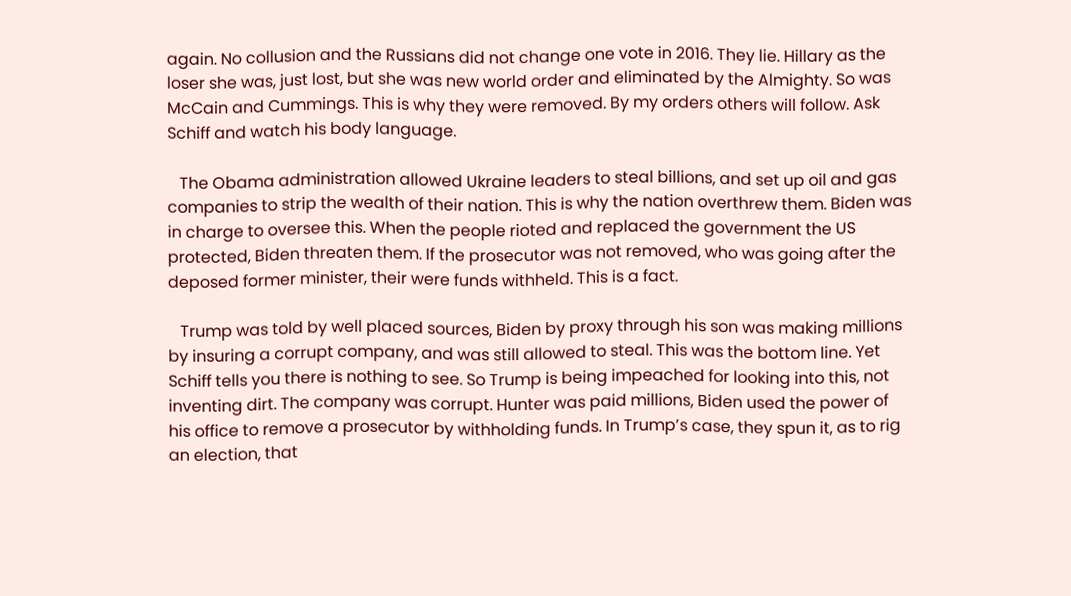again. No collusion and the Russians did not change one vote in 2016. They lie. Hillary as the loser she was, just lost, but she was new world order and eliminated by the Almighty. So was McCain and Cummings. This is why they were removed. By my orders others will follow. Ask Schiff and watch his body language.

   The Obama administration allowed Ukraine leaders to steal billions, and set up oil and gas companies to strip the wealth of their nation. This is why the nation overthrew them. Biden was in charge to oversee this. When the people rioted and replaced the government the US protected, Biden threaten them. If the prosecutor was not removed, who was going after the deposed former minister, their were funds withheld. This is a fact.

   Trump was told by well placed sources, Biden by proxy through his son was making millions by insuring a corrupt company, and was still allowed to steal. This was the bottom line. Yet Schiff tells you there is nothing to see. So Trump is being impeached for looking into this, not inventing dirt. The company was corrupt. Hunter was paid millions, Biden used the power of his office to remove a prosecutor by withholding funds. In Trump’s case, they spun it, as to rig an election, that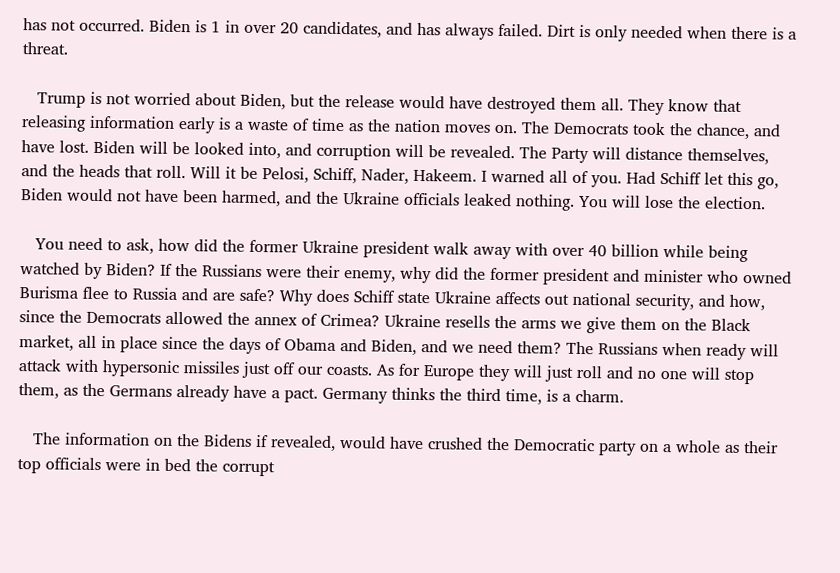has not occurred. Biden is 1 in over 20 candidates, and has always failed. Dirt is only needed when there is a threat.

   Trump is not worried about Biden, but the release would have destroyed them all. They know that releasing information early is a waste of time as the nation moves on. The Democrats took the chance, and have lost. Biden will be looked into, and corruption will be revealed. The Party will distance themselves, and the heads that roll. Will it be Pelosi, Schiff, Nader, Hakeem. I warned all of you. Had Schiff let this go, Biden would not have been harmed, and the Ukraine officials leaked nothing. You will lose the election.

   You need to ask, how did the former Ukraine president walk away with over 40 billion while being watched by Biden? If the Russians were their enemy, why did the former president and minister who owned Burisma flee to Russia and are safe? Why does Schiff state Ukraine affects out national security, and how, since the Democrats allowed the annex of Crimea? Ukraine resells the arms we give them on the Black market, all in place since the days of Obama and Biden, and we need them? The Russians when ready will attack with hypersonic missiles just off our coasts. As for Europe they will just roll and no one will stop them, as the Germans already have a pact. Germany thinks the third time, is a charm.

   The information on the Bidens if revealed, would have crushed the Democratic party on a whole as their top officials were in bed the corrupt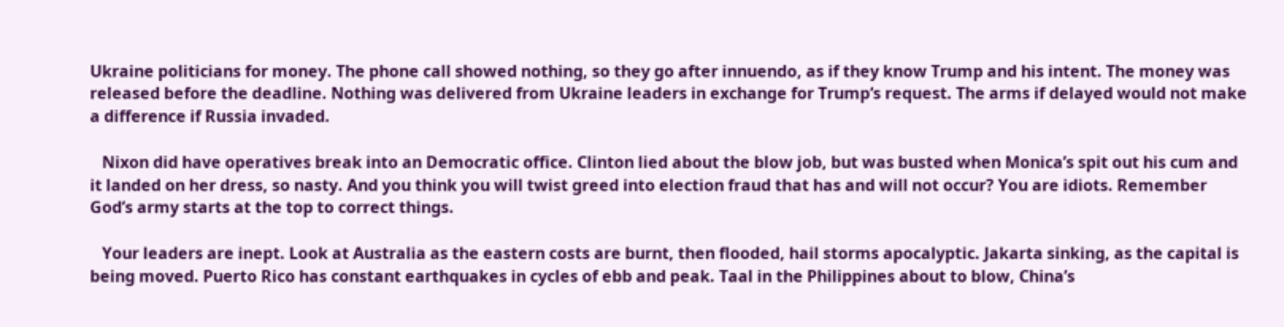Ukraine politicians for money. The phone call showed nothing, so they go after innuendo, as if they know Trump and his intent. The money was released before the deadline. Nothing was delivered from Ukraine leaders in exchange for Trump‘s request. The arms if delayed would not make a difference if Russia invaded.

   Nixon did have operatives break into an Democratic office. Clinton lied about the blow job, but was busted when Monica’s spit out his cum and it landed on her dress, so nasty. And you think you will twist greed into election fraud that has and will not occur? You are idiots. Remember God’s army starts at the top to correct things.

   Your leaders are inept. Look at Australia as the eastern costs are burnt, then flooded, hail storms apocalyptic. Jakarta sinking, as the capital is being moved. Puerto Rico has constant earthquakes in cycles of ebb and peak. Taal in the Philippines about to blow, China’s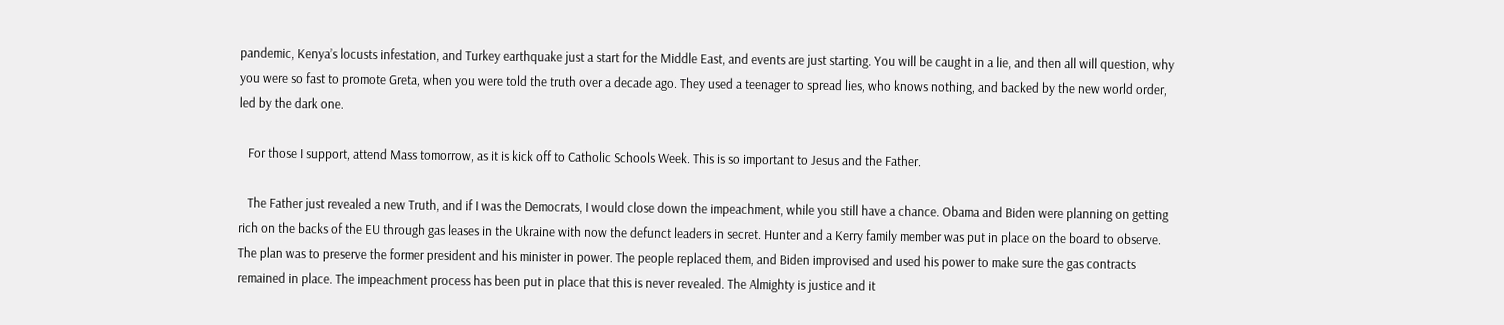pandemic, Kenya’s locusts infestation, and Turkey earthquake just a start for the Middle East, and events are just starting. You will be caught in a lie, and then all will question, why you were so fast to promote Greta, when you were told the truth over a decade ago. They used a teenager to spread lies, who knows nothing, and backed by the new world order, led by the dark one.

   For those I support, attend Mass tomorrow, as it is kick off to Catholic Schools Week. This is so important to Jesus and the Father.

   The Father just revealed a new Truth, and if I was the Democrats, I would close down the impeachment, while you still have a chance. Obama and Biden were planning on getting rich on the backs of the EU through gas leases in the Ukraine with now the defunct leaders in secret. Hunter and a Kerry family member was put in place on the board to observe. The plan was to preserve the former president and his minister in power. The people replaced them, and Biden improvised and used his power to make sure the gas contracts remained in place. The impeachment process has been put in place that this is never revealed. The Almighty is justice and it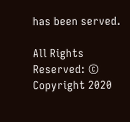has been served.

All Rights Reserved: © Copyright 2020